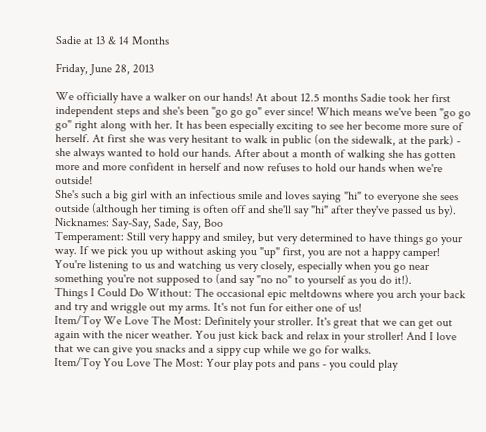Sadie at 13 & 14 Months

Friday, June 28, 2013

We officially have a walker on our hands! At about 12.5 months Sadie took her first independent steps and she's been "go go go" ever since! Which means we've been "go go go" right along with her. It has been especially exciting to see her become more sure of herself. At first she was very hesitant to walk in public (on the sidewalk, at the park) - she always wanted to hold our hands. After about a month of walking she has gotten more and more confident in herself and now refuses to hold our hands when we're outside!
She's such a big girl with an infectious smile and loves saying "hi" to everyone she sees outside (although her timing is often off and she'll say "hi" after they've passed us by).
Nicknames: Say-Say, Sade, Say, Boo
Temperament: Still very happy and smiley, but very determined to have things go your way. If we pick you up without asking you "up" first, you are not a happy camper! You're listening to us and watching us very closely, especially when you go near something you're not supposed to (and say "no no" to yourself as you do it!).
Things I Could Do Without: The occasional epic meltdowns where you arch your back and try and wriggle out my arms. It's not fun for either one of us!
Item/Toy We Love The Most: Definitely your stroller. It's great that we can get out again with the nicer weather. You just kick back and relax in your stroller! And I love that we can give you snacks and a sippy cup while we go for walks.
Item/Toy You Love The Most: Your play pots and pans - you could play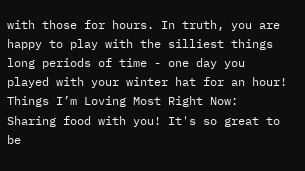with those for hours. In truth, you are happy to play with the silliest things long periods of time - one day you played with your winter hat for an hour!
Things I’m Loving Most Right Now: Sharing food with you! It's so great to be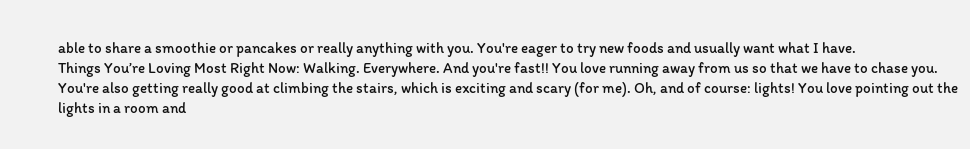able to share a smoothie or pancakes or really anything with you. You're eager to try new foods and usually want what I have.
Things You’re Loving Most Right Now: Walking. Everywhere. And you're fast!! You love running away from us so that we have to chase you. You're also getting really good at climbing the stairs, which is exciting and scary (for me). Oh, and of course: lights! You love pointing out the lights in a room and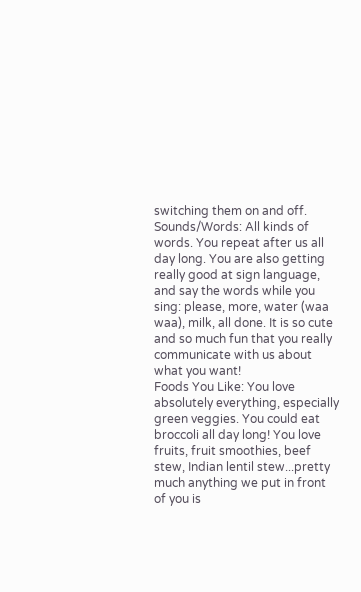switching them on and off.
Sounds/Words: All kinds of words. You repeat after us all day long. You are also getting really good at sign language, and say the words while you sing: please, more, water (waa waa), milk, all done. It is so cute and so much fun that you really communicate with us about what you want!
Foods You Like: You love absolutely everything, especially green veggies. You could eat broccoli all day long! You love fruits, fruit smoothies, beef stew, Indian lentil stew...pretty much anything we put in front of you is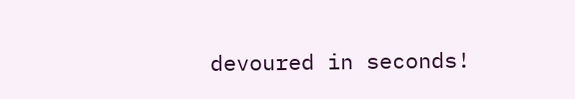devoured in seconds!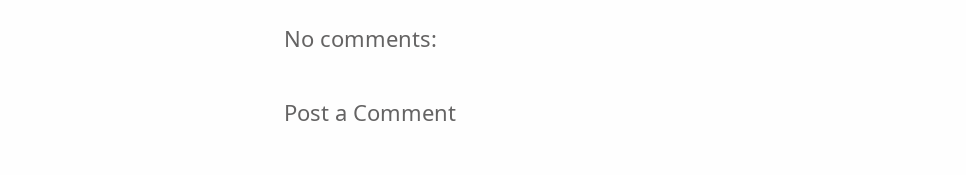No comments:

Post a Comment